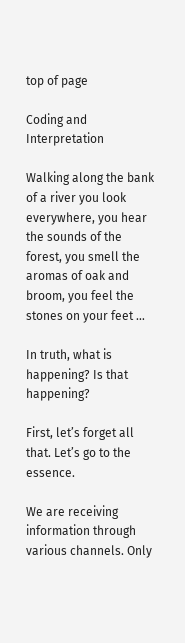top of page

Coding and Interpretation

Walking along the bank of a river you look everywhere, you hear the sounds of the forest, you smell the aromas of oak and broom, you feel the stones on your feet …

In truth, what is happening? Is that happening?

First, let’s forget all that. Let’s go to the essence.

We are receiving information through various channels. Only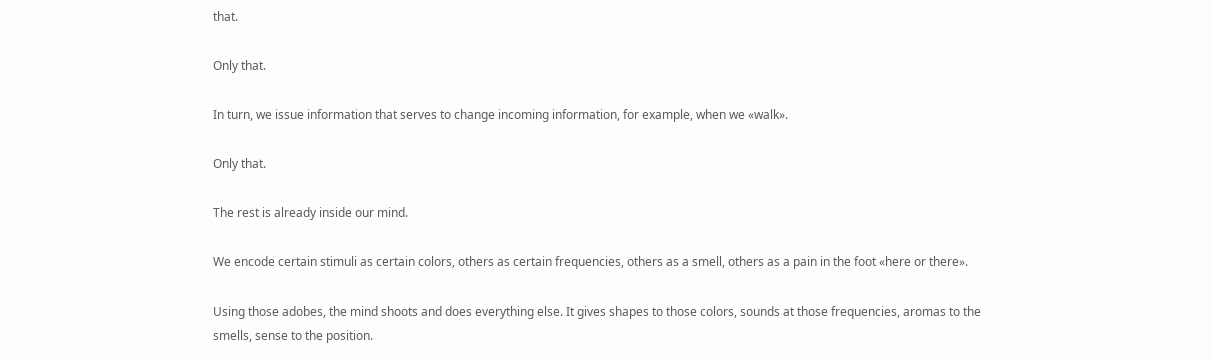that.

Only that.

In turn, we issue information that serves to change incoming information, for example, when we «walk».

Only that.

The rest is already inside our mind.

We encode certain stimuli as certain colors, others as certain frequencies, others as a smell, others as a pain in the foot «here or there».

Using those adobes, the mind shoots and does everything else. It gives shapes to those colors, sounds at those frequencies, aromas to the smells, sense to the position.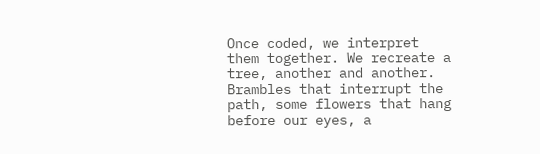Once coded, we interpret them together. We recreate a tree, another and another. Brambles that interrupt the path, some flowers that hang before our eyes, a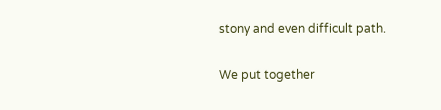stony and even difficult path.

We put together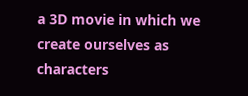a 3D movie in which we create ourselves as characters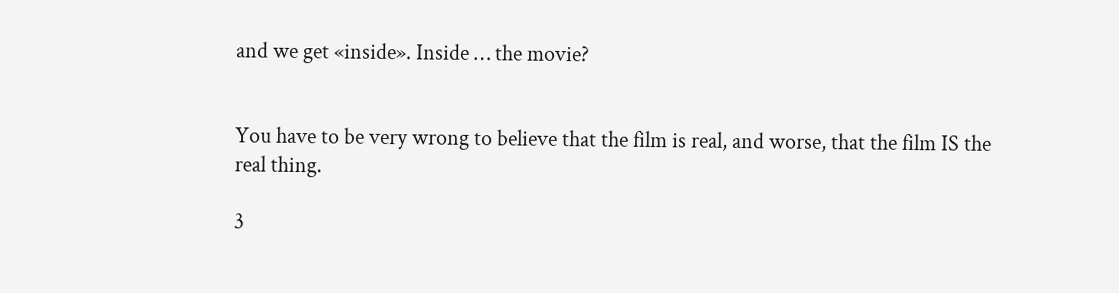and we get «inside». Inside … the movie?


You have to be very wrong to believe that the film is real, and worse, that the film IS the real thing.

3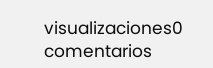visualizaciones0 comentarios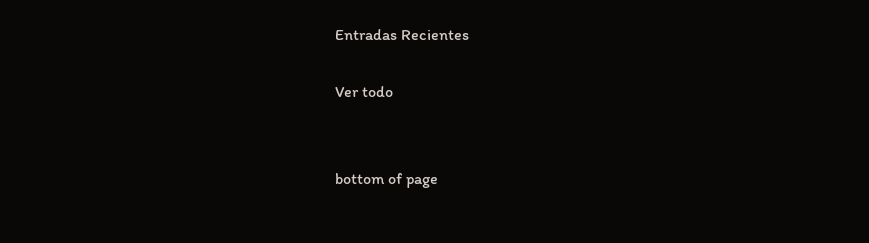Entradas Recientes

Ver todo


bottom of page